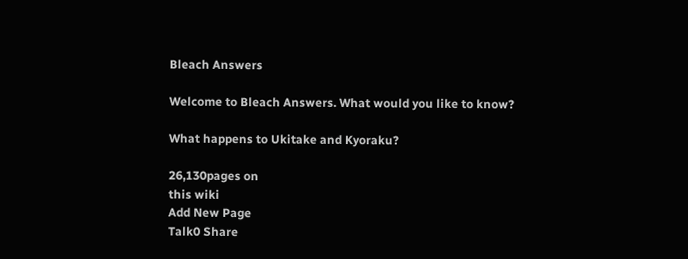Bleach Answers

Welcome to Bleach Answers. What would you like to know?

What happens to Ukitake and Kyoraku?

26,130pages on
this wiki
Add New Page
Talk0 Share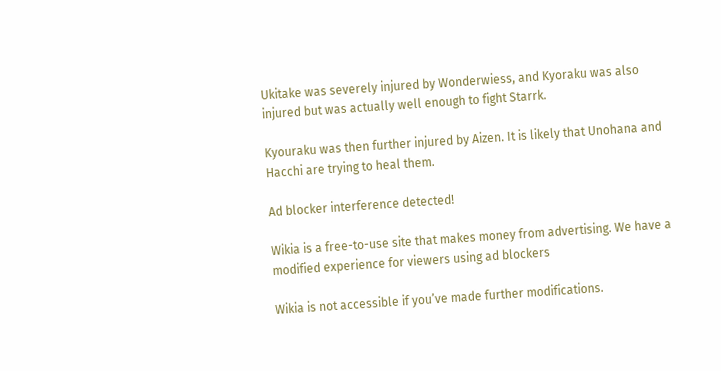Ukitake was severely injured by Wonderwiess, and Kyoraku was also injured but was actually well enough to fight Starrk.

Kyouraku was then further injured by Aizen. It is likely that Unohana and Hacchi are trying to heal them.

Ad blocker interference detected!

Wikia is a free-to-use site that makes money from advertising. We have a modified experience for viewers using ad blockers

Wikia is not accessible if you’ve made further modifications.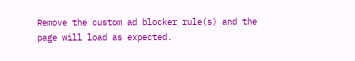Remove the custom ad blocker rule(s) and the page will load as expected.